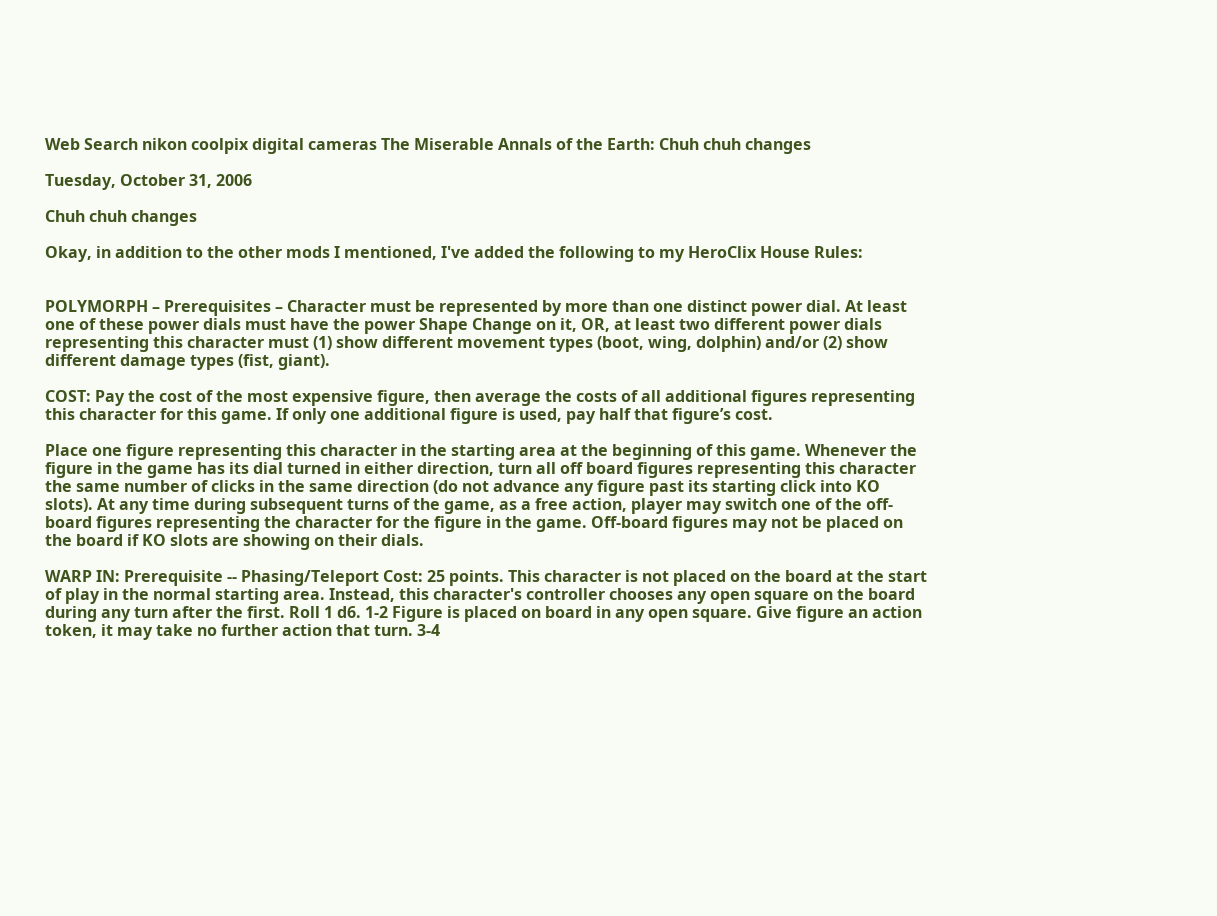Web Search nikon coolpix digital cameras The Miserable Annals of the Earth: Chuh chuh changes

Tuesday, October 31, 2006

Chuh chuh changes

Okay, in addition to the other mods I mentioned, I've added the following to my HeroClix House Rules:


POLYMORPH – Prerequisites – Character must be represented by more than one distinct power dial. At least one of these power dials must have the power Shape Change on it, OR, at least two different power dials representing this character must (1) show different movement types (boot, wing, dolphin) and/or (2) show different damage types (fist, giant).

COST: Pay the cost of the most expensive figure, then average the costs of all additional figures representing this character for this game. If only one additional figure is used, pay half that figure’s cost.

Place one figure representing this character in the starting area at the beginning of this game. Whenever the figure in the game has its dial turned in either direction, turn all off board figures representing this character the same number of clicks in the same direction (do not advance any figure past its starting click into KO slots). At any time during subsequent turns of the game, as a free action, player may switch one of the off-board figures representing the character for the figure in the game. Off-board figures may not be placed on the board if KO slots are showing on their dials.

WARP IN: Prerequisite -- Phasing/Teleport Cost: 25 points. This character is not placed on the board at the start of play in the normal starting area. Instead, this character's controller chooses any open square on the board during any turn after the first. Roll 1 d6. 1-2 Figure is placed on board in any open square. Give figure an action token, it may take no further action that turn. 3-4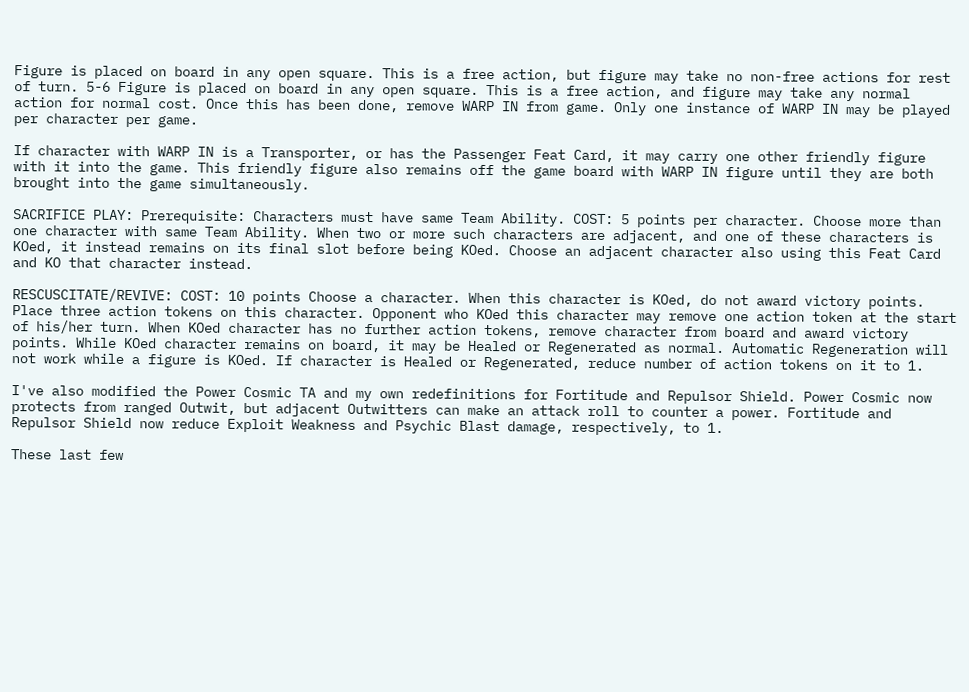Figure is placed on board in any open square. This is a free action, but figure may take no non-free actions for rest of turn. 5-6 Figure is placed on board in any open square. This is a free action, and figure may take any normal action for normal cost. Once this has been done, remove WARP IN from game. Only one instance of WARP IN may be played per character per game.

If character with WARP IN is a Transporter, or has the Passenger Feat Card, it may carry one other friendly figure with it into the game. This friendly figure also remains off the game board with WARP IN figure until they are both brought into the game simultaneously.

SACRIFICE PLAY: Prerequisite: Characters must have same Team Ability. COST: 5 points per character. Choose more than one character with same Team Ability. When two or more such characters are adjacent, and one of these characters is KOed, it instead remains on its final slot before being KOed. Choose an adjacent character also using this Feat Card and KO that character instead.

RESCUSCITATE/REVIVE: COST: 10 points Choose a character. When this character is KOed, do not award victory points. Place three action tokens on this character. Opponent who KOed this character may remove one action token at the start of his/her turn. When KOed character has no further action tokens, remove character from board and award victory points. While KOed character remains on board, it may be Healed or Regenerated as normal. Automatic Regeneration will not work while a figure is KOed. If character is Healed or Regenerated, reduce number of action tokens on it to 1.

I've also modified the Power Cosmic TA and my own redefinitions for Fortitude and Repulsor Shield. Power Cosmic now protects from ranged Outwit, but adjacent Outwitters can make an attack roll to counter a power. Fortitude and Repulsor Shield now reduce Exploit Weakness and Psychic Blast damage, respectively, to 1.

These last few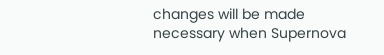changes will be made necessary when Supernova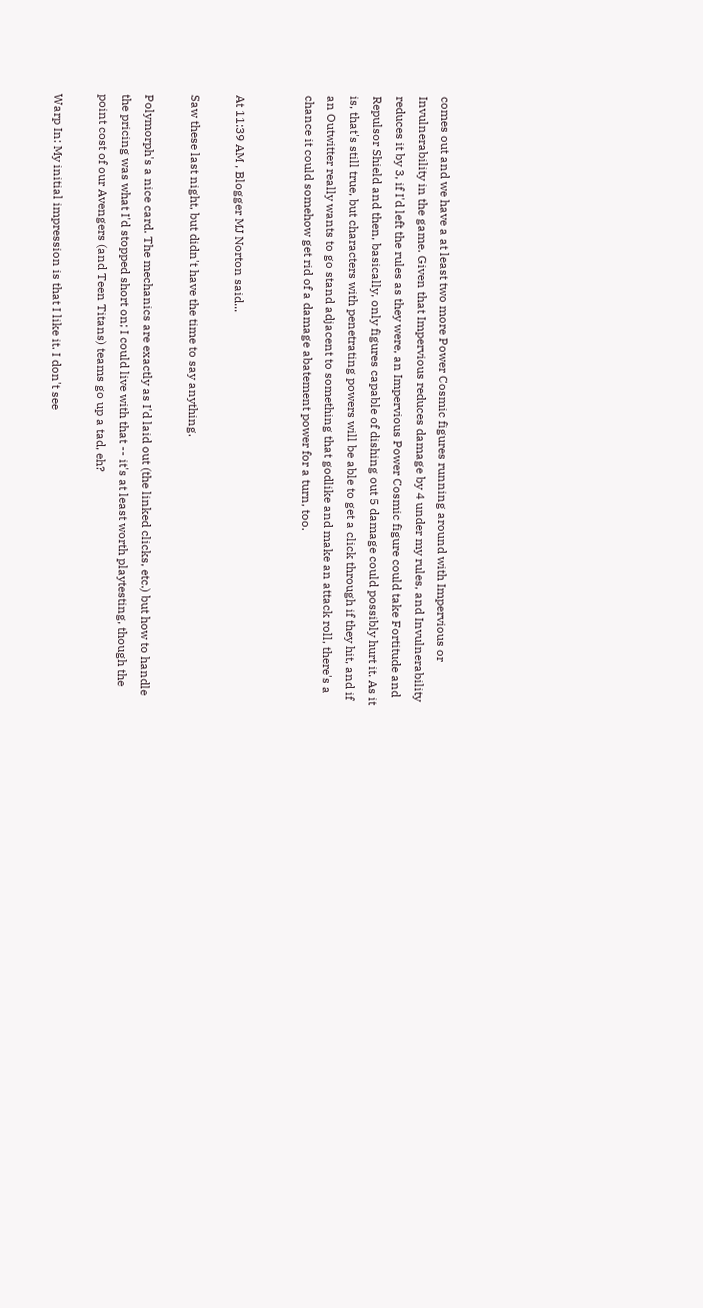comes out and we have a at least two more Power Cosmic figures running around with Impervious or Invulnerability in the game. Given that Impervious reduces damage by 4 under my rules, and Invulnerability reduces it by 3, if I'd left the rules as they were, an Impervious Power Cosmic figure could take Fortitude and Repulsor Shield and then, basically, only figures capable of dishing out 5 damage could possibly hurt it. As it is, that's still true, but characters with penetrating powers will be able to get a click through if they hit, and if an Outwitter really wants to go stand adjacent to something that godlike and make an attack roll, there's a chance it could somehow get rid of a damage abatement power for a turn, too.


At 11:39 AM , Blogger MJ Norton said...

Saw these last night, but didn't have the time to say anything.

Polymorph's a nice card. The mechanics are exactly as I'd laid out (the linked clicks, etc.) but how to handle the pricing was what I'd stopped short on; I could live with that -- it's at least worth playtesting, though the point cost of our Avengers (and Teen Titans) teams go up a tad, eh?

Warp In: My initial impression is that I like it. I don't see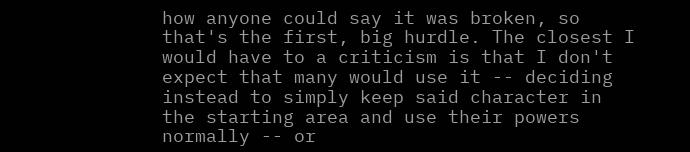how anyone could say it was broken, so that's the first, big hurdle. The closest I would have to a criticism is that I don't expect that many would use it -- deciding instead to simply keep said character in the starting area and use their powers normally -- or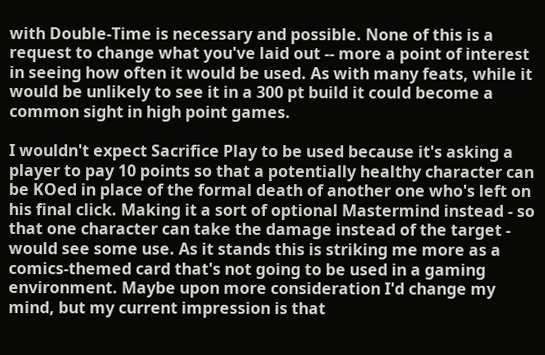with Double-Time is necessary and possible. None of this is a request to change what you've laid out -- more a point of interest in seeing how often it would be used. As with many feats, while it would be unlikely to see it in a 300 pt build it could become a common sight in high point games.

I wouldn't expect Sacrifice Play to be used because it's asking a player to pay 10 points so that a potentially healthy character can be KOed in place of the formal death of another one who's left on his final click. Making it a sort of optional Mastermind instead - so that one character can take the damage instead of the target - would see some use. As it stands this is striking me more as a comics-themed card that's not going to be used in a gaming environment. Maybe upon more consideration I'd change my mind, but my current impression is that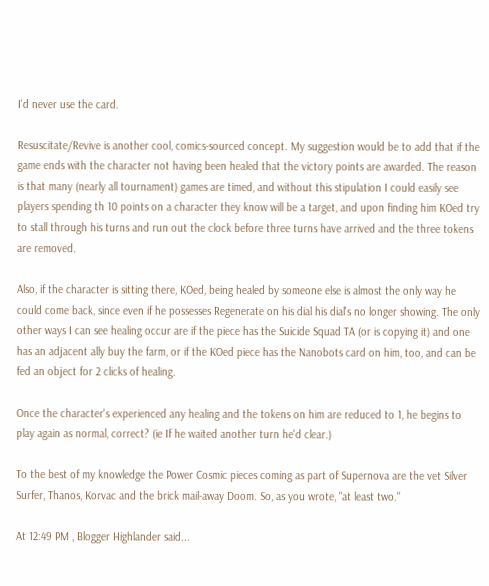I'd never use the card.

Resuscitate/Revive is another cool, comics-sourced concept. My suggestion would be to add that if the game ends with the character not having been healed that the victory points are awarded. The reason is that many (nearly all tournament) games are timed, and without this stipulation I could easily see players spending th 10 points on a character they know will be a target, and upon finding him KOed try to stall through his turns and run out the clock before three turns have arrived and the three tokens are removed.

Also, if the character is sitting there, KOed, being healed by someone else is almost the only way he could come back, since even if he possesses Regenerate on his dial his dial's no longer showing. The only other ways I can see healing occur are if the piece has the Suicide Squad TA (or is copying it) and one has an adjacent ally buy the farm, or if the KOed piece has the Nanobots card on him, too, and can be fed an object for 2 clicks of healing.

Once the character's experienced any healing and the tokens on him are reduced to 1, he begins to play again as normal, correct? (ie If he waited another turn he'd clear.)

To the best of my knowledge the Power Cosmic pieces coming as part of Supernova are the vet Silver Surfer, Thanos, Korvac and the brick mail-away Doom. So, as you wrote, "at least two."

At 12:49 PM , Blogger Highlander said...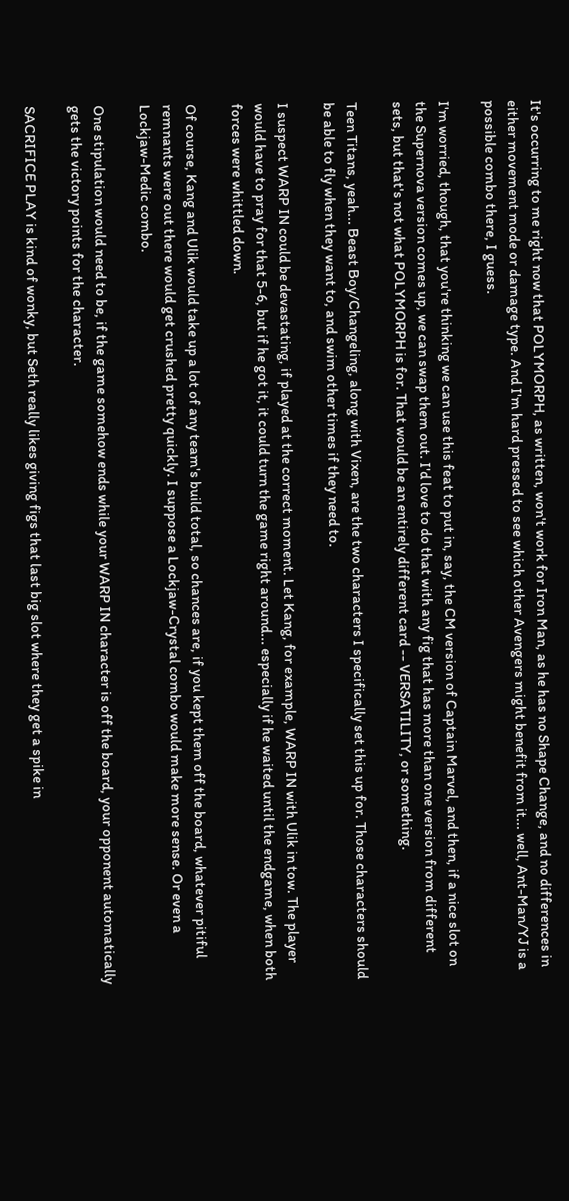It's occurring to me right now that POLYMORPH, as written, won't work for Iron Man, as he has no Shape Change, and no differences in either movement mode or damage type. And I'm hard pressed to see which other Avengers might benefit from it... well, Ant-Man/YJ is a possible combo there, I guess.

I'm worried, though, that you're thinking we can use this feat to put in, say, the CM version of Captain Marvel, and then, if a nice slot on the Supernova version comes up, we can swap them out. I'd love to do that with any fig that has more than one version from different sets, but that's not what POLYMORPH is for. That would be an entirely different card -- VERSATILITY, or something.

Teen Titans, yeah... Beast Boy/Changeling, along with Vixen, are the two characters I specifically set this up for. Those characters should be able to fly when they want to, and swim other times if they need to.

I suspect WARP IN could be devastating, if played at the correct moment. Let Kang, for example, WARP IN with Ulik in tow. The player would have to pray for that 5-6, but if he got it, it could turn the game right around... especially if he waited until the endgame, when both forces were whittled down.

Of course, Kang and Ulik would take up a lot of any team's build total, so chances are, if you kept them off the board, whatever pitiful remnants were out there would get crushed pretty quickly. I suppose a Lockjaw-Crystal combo would make more sense. Or even a Lockjaw-Medic combo.

One stipulation would need to be, if the game somehow ends while your WARP IN character is off the board, your opponent automatically gets the victory points for the character.

SACRIFICE PLAY is kind of wonky, but Seth really likes giving figs that last big slot where they get a spike in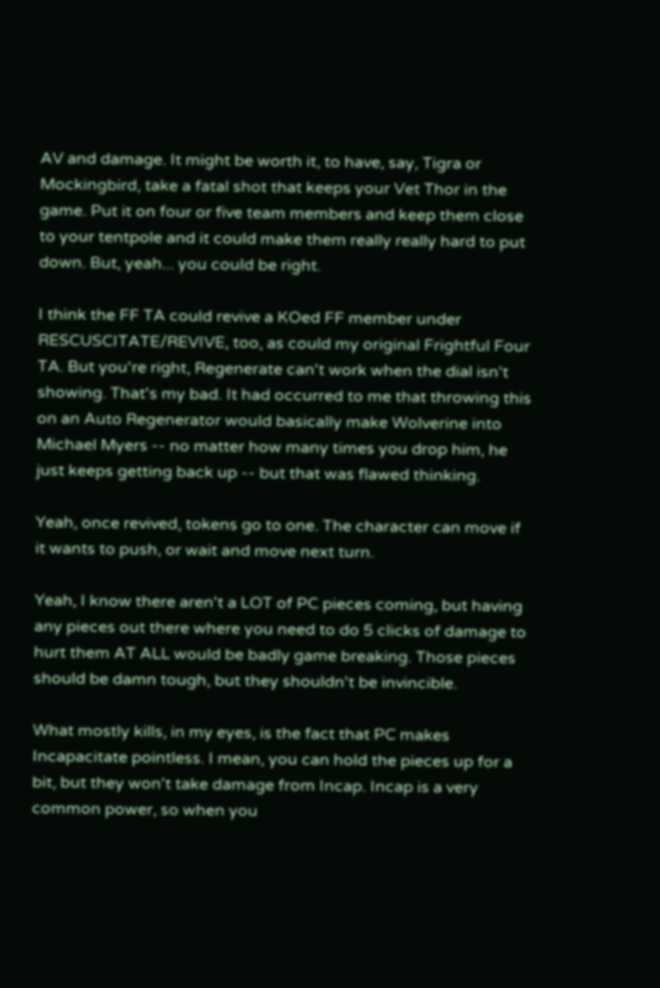AV and damage. It might be worth it, to have, say, Tigra or Mockingbird, take a fatal shot that keeps your Vet Thor in the game. Put it on four or five team members and keep them close to your tentpole and it could make them really really hard to put down. But, yeah... you could be right.

I think the FF TA could revive a KOed FF member under RESCUSCITATE/REVIVE, too, as could my original Frightful Four TA. But you're right, Regenerate can't work when the dial isn't showing. That's my bad. It had occurred to me that throwing this on an Auto Regenerator would basically make Wolverine into Michael Myers -- no matter how many times you drop him, he just keeps getting back up -- but that was flawed thinking.

Yeah, once revived, tokens go to one. The character can move if it wants to push, or wait and move next turn.

Yeah, I know there aren't a LOT of PC pieces coming, but having any pieces out there where you need to do 5 clicks of damage to hurt them AT ALL would be badly game breaking. Those pieces should be damn tough, but they shouldn't be invincible.

What mostly kills, in my eyes, is the fact that PC makes Incapacitate pointless. I mean, you can hold the pieces up for a bit, but they won't take damage from Incap. Incap is a very common power, so when you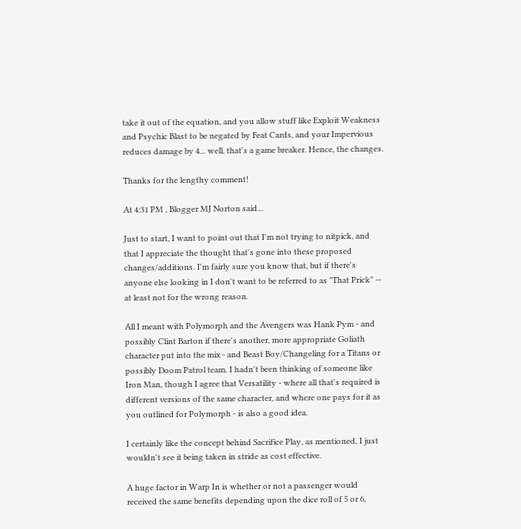take it out of the equation, and you allow stuff like Exploit Weakness and Psychic Blast to be negated by Feat Cards, and your Impervious reduces damage by 4... well, that's a game breaker. Hence, the changes.

Thanks for the lengthy comment!

At 4:31 PM , Blogger MJ Norton said...

Just to start, I want to point out that I'm not trying to nitpick, and that I appreciate the thought that's gone into these proposed changes/additions. I'm fairly sure you know that, but if there's anyone else looking in I don't want to be referred to as "That Prick" -- at least not for the wrong reason.

All I meant with Polymorph and the Avengers was Hank Pym - and possibly Clint Barton if there's another, more appropriate Goliath character put into the mix - and Beast Boy/Changeling for a Titans or possibly Doom Patrol team. I hadn't been thinking of someone like Iron Man, though I agree that Versatility - where all that's required is different versions of the same character, and where one pays for it as you outlined for Polymorph - is also a good idea.

I certainly like the concept behind Sacrifice Play, as mentioned, I just wouldn't see it being taken in stride as cost effective.

A huge factor in Warp In is whether or not a passenger would received the same benefits depending upon the dice roll of 5 or 6,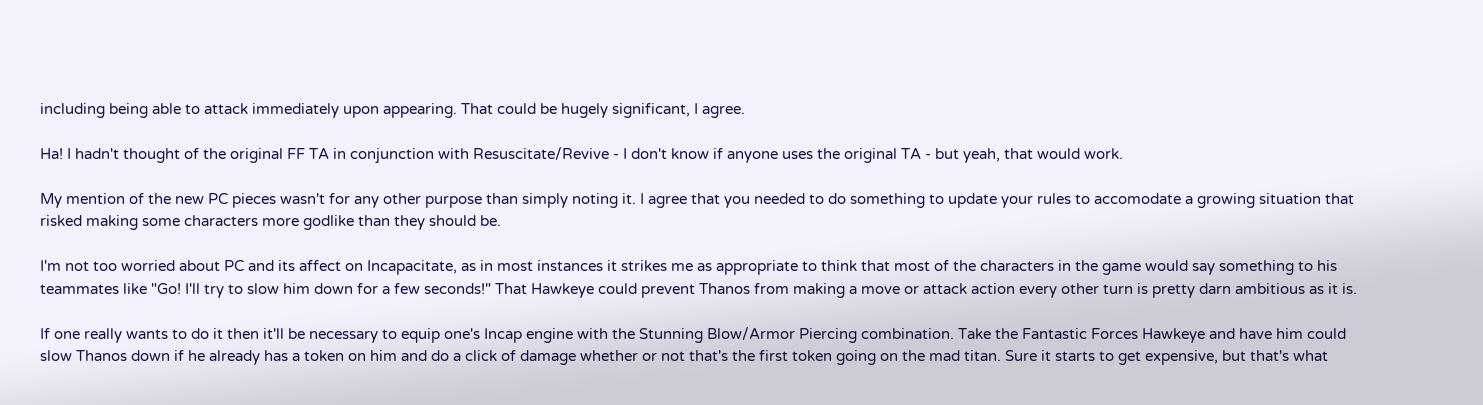including being able to attack immediately upon appearing. That could be hugely significant, I agree.

Ha! I hadn't thought of the original FF TA in conjunction with Resuscitate/Revive - I don't know if anyone uses the original TA - but yeah, that would work.

My mention of the new PC pieces wasn't for any other purpose than simply noting it. I agree that you needed to do something to update your rules to accomodate a growing situation that risked making some characters more godlike than they should be.

I'm not too worried about PC and its affect on Incapacitate, as in most instances it strikes me as appropriate to think that most of the characters in the game would say something to his teammates like "Go! I'll try to slow him down for a few seconds!" That Hawkeye could prevent Thanos from making a move or attack action every other turn is pretty darn ambitious as it is.

If one really wants to do it then it'll be necessary to equip one's Incap engine with the Stunning Blow/Armor Piercing combination. Take the Fantastic Forces Hawkeye and have him could slow Thanos down if he already has a token on him and do a click of damage whether or not that's the first token going on the mad titan. Sure it starts to get expensive, but that's what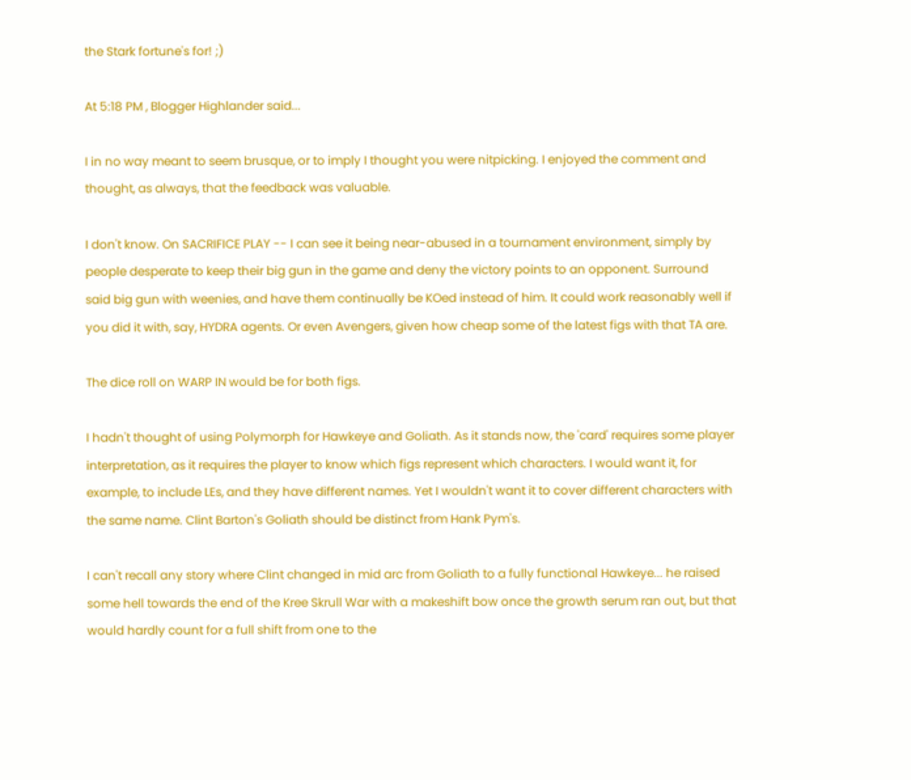the Stark fortune's for! ;)

At 5:18 PM , Blogger Highlander said...

I in no way meant to seem brusque, or to imply I thought you were nitpicking. I enjoyed the comment and thought, as always, that the feedback was valuable.

I don't know. On SACRIFICE PLAY -- I can see it being near-abused in a tournament environment, simply by people desperate to keep their big gun in the game and deny the victory points to an opponent. Surround said big gun with weenies, and have them continually be KOed instead of him. It could work reasonably well if you did it with, say, HYDRA agents. Or even Avengers, given how cheap some of the latest figs with that TA are.

The dice roll on WARP IN would be for both figs.

I hadn't thought of using Polymorph for Hawkeye and Goliath. As it stands now, the 'card' requires some player interpretation, as it requires the player to know which figs represent which characters. I would want it, for example, to include LEs, and they have different names. Yet I wouldn't want it to cover different characters with the same name. Clint Barton's Goliath should be distinct from Hank Pym's.

I can't recall any story where Clint changed in mid arc from Goliath to a fully functional Hawkeye... he raised some hell towards the end of the Kree Skrull War with a makeshift bow once the growth serum ran out, but that would hardly count for a full shift from one to the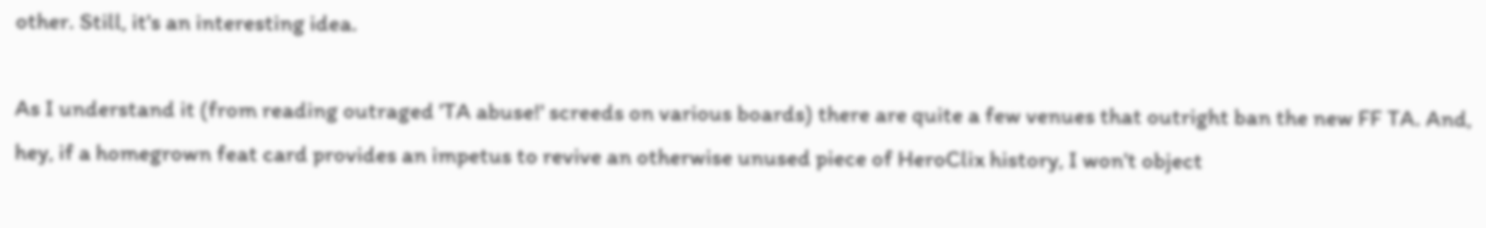other. Still, it's an interesting idea.

As I understand it (from reading outraged 'TA abuse!' screeds on various boards) there are quite a few venues that outright ban the new FF TA. And, hey, if a homegrown feat card provides an impetus to revive an otherwise unused piece of HeroClix history, I won't object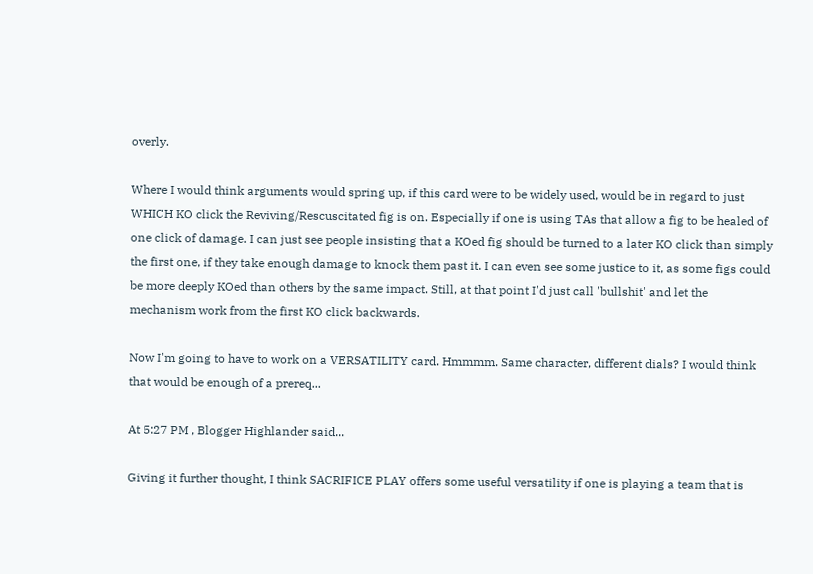overly.

Where I would think arguments would spring up, if this card were to be widely used, would be in regard to just WHICH KO click the Reviving/Rescuscitated fig is on. Especially if one is using TAs that allow a fig to be healed of one click of damage. I can just see people insisting that a KOed fig should be turned to a later KO click than simply the first one, if they take enough damage to knock them past it. I can even see some justice to it, as some figs could be more deeply KOed than others by the same impact. Still, at that point I'd just call 'bullshit' and let the mechanism work from the first KO click backwards.

Now I'm going to have to work on a VERSATILITY card. Hmmmm. Same character, different dials? I would think that would be enough of a prereq...

At 5:27 PM , Blogger Highlander said...

Giving it further thought, I think SACRIFICE PLAY offers some useful versatility if one is playing a team that is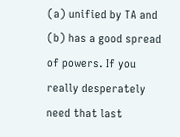(a) unified by TA and (b) has a good spread of powers. If you really desperately need that last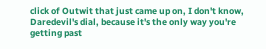click of Outwit that just came up on, I don't know, Daredevil's dial, because it's the only way you're getting past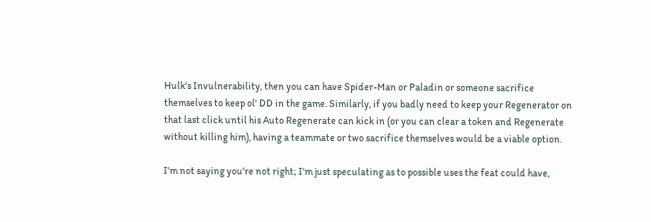Hulk's Invulnerability, then you can have Spider-Man or Paladin or someone sacrifice themselves to keep ol' DD in the game. Similarly, if you badly need to keep your Regenerator on that last click until his Auto Regenerate can kick in (or you can clear a token and Regenerate without killing him), having a teammate or two sacrifice themselves would be a viable option.

I'm not saying you're not right; I'm just speculating as to possible uses the feat could have,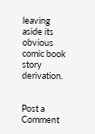leaving aside its obvious comic book story derivation.


Post a Comment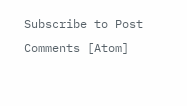Subscribe to Post Comments [Atom]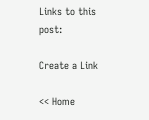Links to this post:

Create a Link

<< Home